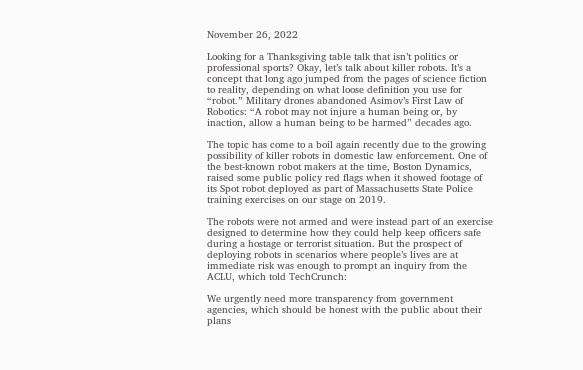November 26, 2022

Looking for a Thanksgiving table talk that isn’t politics or professional sports? Okay, let’s talk about killer robots. It’s a concept that long ago jumped from the pages of science fiction to reality, depending on what loose definition you use for “robot.” Military drones abandoned Asimov’s First Law of Robotics: “A robot may not injure a human being or, by inaction, allow a human being to be harmed” decades ago.

The topic has come to a boil again recently due to the growing possibility of killer robots in domestic law enforcement. One of the best-known robot makers at the time, Boston Dynamics, raised some public policy red flags when it showed footage of its Spot robot deployed as part of Massachusetts State Police training exercises on our stage on 2019.

The robots were not armed and were instead part of an exercise designed to determine how they could help keep officers safe during a hostage or terrorist situation. But the prospect of deploying robots in scenarios where people’s lives are at immediate risk was enough to prompt an inquiry from the ACLU, which told TechCrunch:

We urgently need more transparency from government agencies, which should be honest with the public about their plans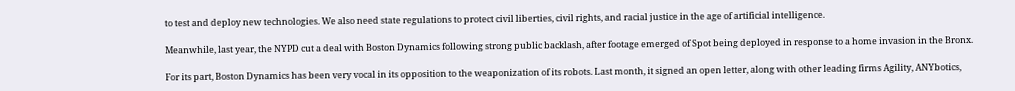to test and deploy new technologies. We also need state regulations to protect civil liberties, civil rights, and racial justice in the age of artificial intelligence.

Meanwhile, last year, the NYPD cut a deal with Boston Dynamics following strong public backlash, after footage emerged of Spot being deployed in response to a home invasion in the Bronx.

For its part, Boston Dynamics has been very vocal in its opposition to the weaponization of its robots. Last month, it signed an open letter, along with other leading firms Agility, ANYbotics,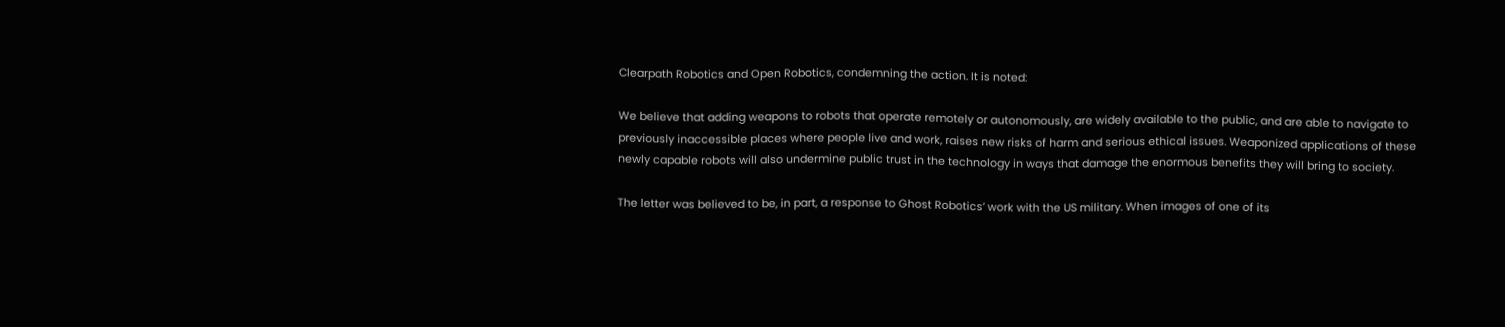Clearpath Robotics and Open Robotics, condemning the action. It is noted:

We believe that adding weapons to robots that operate remotely or autonomously, are widely available to the public, and are able to navigate to previously inaccessible places where people live and work, raises new risks of harm and serious ethical issues. Weaponized applications of these newly capable robots will also undermine public trust in the technology in ways that damage the enormous benefits they will bring to society.

The letter was believed to be, in part, a response to Ghost Robotics’ work with the US military. When images of one of its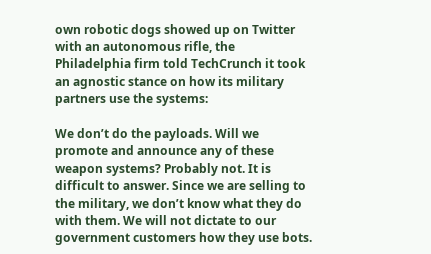own robotic dogs showed up on Twitter with an autonomous rifle, the Philadelphia firm told TechCrunch it took an agnostic stance on how its military partners use the systems:

We don’t do the payloads. Will we promote and announce any of these weapon systems? Probably not. It is difficult to answer. Since we are selling to the military, we don’t know what they do with them. We will not dictate to our government customers how they use bots.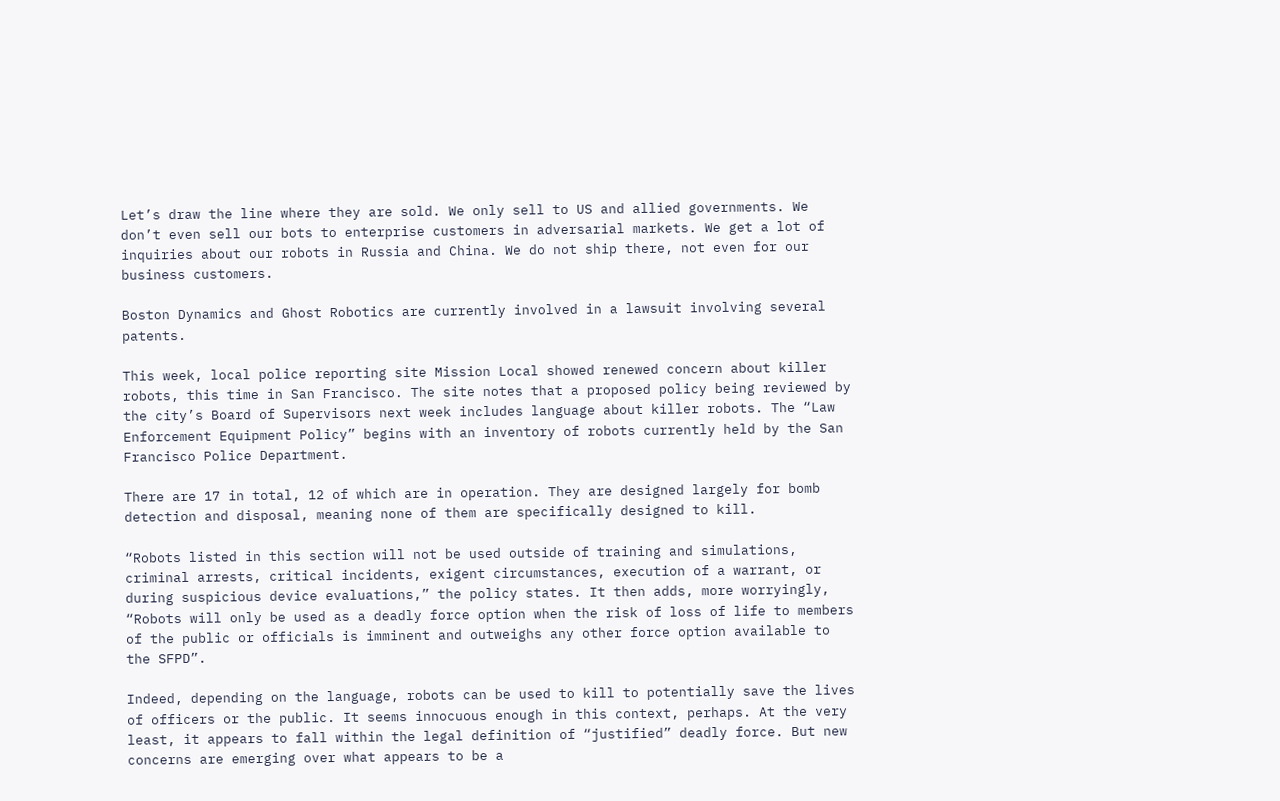Let’s draw the line where they are sold. We only sell to US and allied governments. We don’t even sell our bots to enterprise customers in adversarial markets. We get a lot of inquiries about our robots in Russia and China. We do not ship there, not even for our business customers.

Boston Dynamics and Ghost Robotics are currently involved in a lawsuit involving several patents.

This week, local police reporting site Mission Local showed renewed concern about killer robots, this time in San Francisco. The site notes that a proposed policy being reviewed by the city’s Board of Supervisors next week includes language about killer robots. The “Law Enforcement Equipment Policy” begins with an inventory of robots currently held by the San Francisco Police Department.

There are 17 in total, 12 of which are in operation. They are designed largely for bomb detection and disposal, meaning none of them are specifically designed to kill.

“Robots listed in this section will not be used outside of training and simulations, criminal arrests, critical incidents, exigent circumstances, execution of a warrant, or during suspicious device evaluations,” the policy states. It then adds, more worryingly, “Robots will only be used as a deadly force option when the risk of loss of life to members of the public or officials is imminent and outweighs any other force option available to the SFPD”.

Indeed, depending on the language, robots can be used to kill to potentially save the lives of officers or the public. It seems innocuous enough in this context, perhaps. At the very least, it appears to fall within the legal definition of “justified” deadly force. But new concerns are emerging over what appears to be a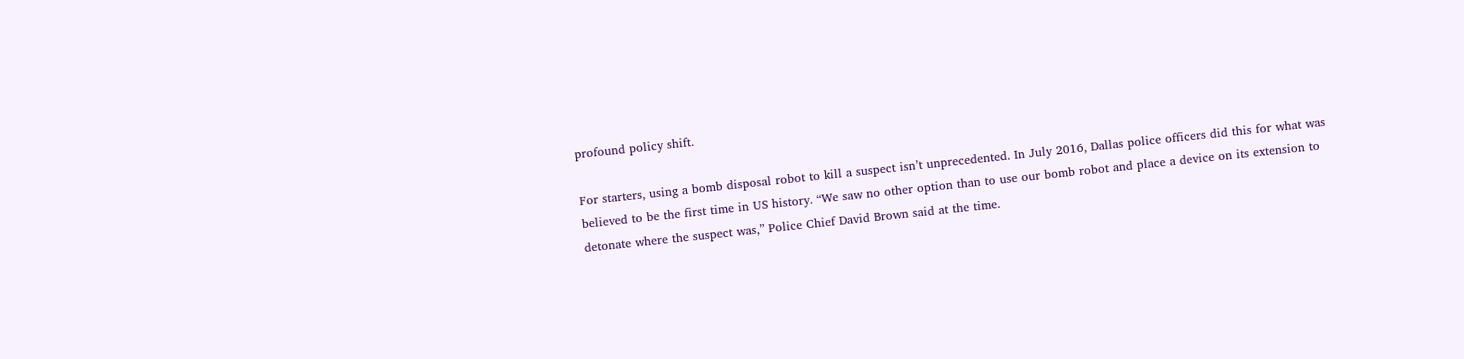profound policy shift.

For starters, using a bomb disposal robot to kill a suspect isn’t unprecedented. In July 2016, Dallas police officers did this for what was believed to be the first time in US history. “We saw no other option than to use our bomb robot and place a device on its extension to detonate where the suspect was,” Police Chief David Brown said at the time.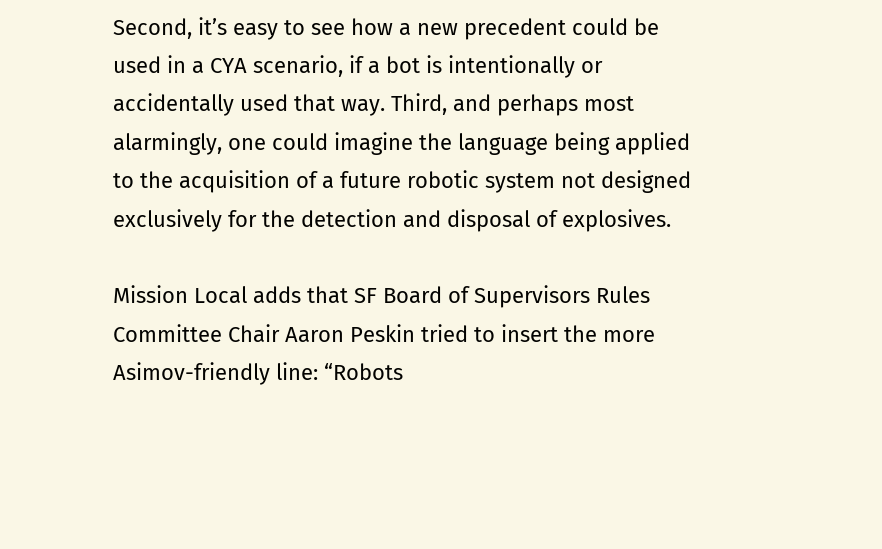Second, it’s easy to see how a new precedent could be used in a CYA scenario, if a bot is intentionally or accidentally used that way. Third, and perhaps most alarmingly, one could imagine the language being applied to the acquisition of a future robotic system not designed exclusively for the detection and disposal of explosives.

Mission Local adds that SF Board of Supervisors Rules Committee Chair Aaron Peskin tried to insert the more Asimov-friendly line: “Robots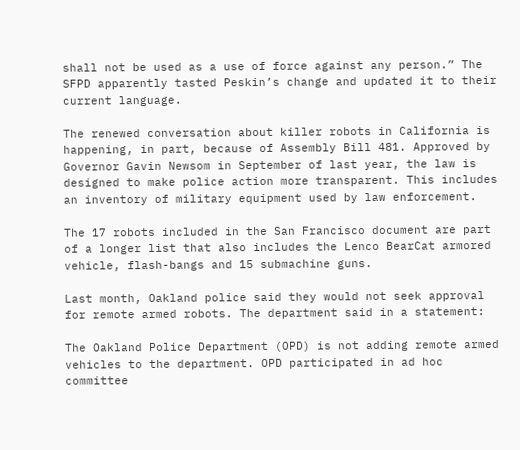shall not be used as a use of force against any person.” The SFPD apparently tasted Peskin’s change and updated it to their current language.

The renewed conversation about killer robots in California is happening, in part, because of Assembly Bill 481. Approved by Governor Gavin Newsom in September of last year, the law is designed to make police action more transparent. This includes an inventory of military equipment used by law enforcement.

The 17 robots included in the San Francisco document are part of a longer list that also includes the Lenco BearCat armored vehicle, flash-bangs and 15 submachine guns.

Last month, Oakland police said they would not seek approval for remote armed robots. The department said in a statement:

The Oakland Police Department (OPD) is not adding remote armed vehicles to the department. OPD participated in ad hoc committee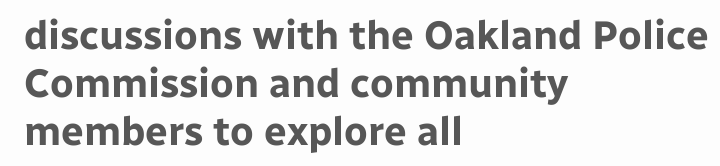discussions with the Oakland Police Commission and community members to explore all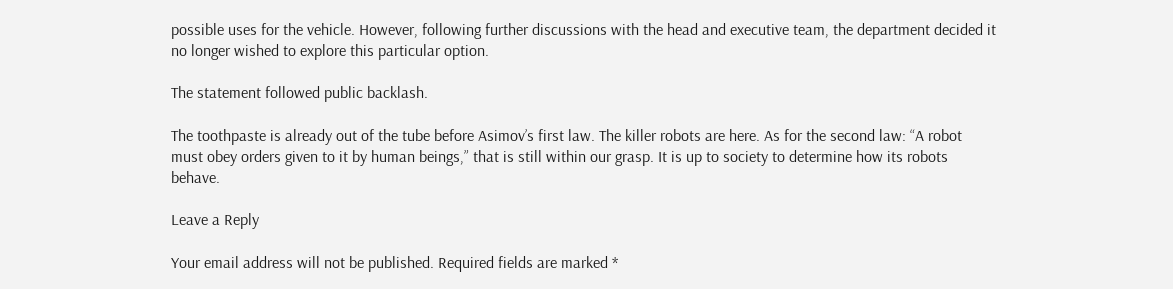possible uses for the vehicle. However, following further discussions with the head and executive team, the department decided it no longer wished to explore this particular option.

The statement followed public backlash.

The toothpaste is already out of the tube before Asimov’s first law. The killer robots are here. As for the second law: “A robot must obey orders given to it by human beings,” that is still within our grasp. It is up to society to determine how its robots behave.

Leave a Reply

Your email address will not be published. Required fields are marked *